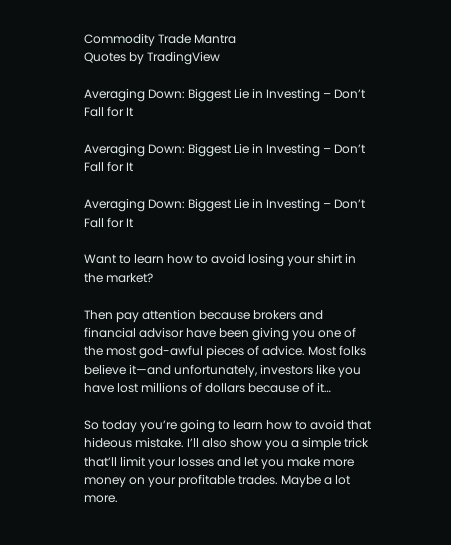Commodity Trade Mantra
Quotes by TradingView

Averaging Down: Biggest Lie in Investing – Don’t Fall for It

Averaging Down: Biggest Lie in Investing – Don’t Fall for It

Averaging Down: Biggest Lie in Investing – Don’t Fall for It

Want to learn how to avoid losing your shirt in the market?

Then pay attention because brokers and financial advisor have been giving you one of the most god-awful pieces of advice. Most folks believe it—and unfortunately, investors like you have lost millions of dollars because of it…

So today you’re going to learn how to avoid that hideous mistake. I’ll also show you a simple trick that’ll limit your losses and let you make more money on your profitable trades. Maybe a lot more.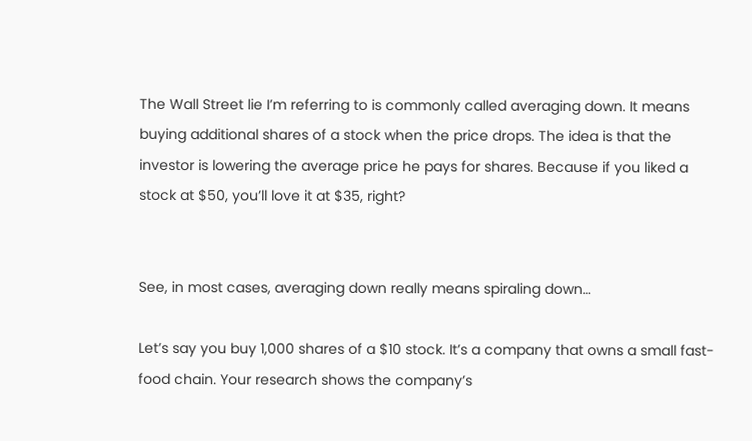The Wall Street lie I’m referring to is commonly called averaging down. It means buying additional shares of a stock when the price drops. The idea is that the investor is lowering the average price he pays for shares. Because if you liked a stock at $50, you’ll love it at $35, right?


See, in most cases, averaging down really means spiraling down…

Let’s say you buy 1,000 shares of a $10 stock. It’s a company that owns a small fast-food chain. Your research shows the company’s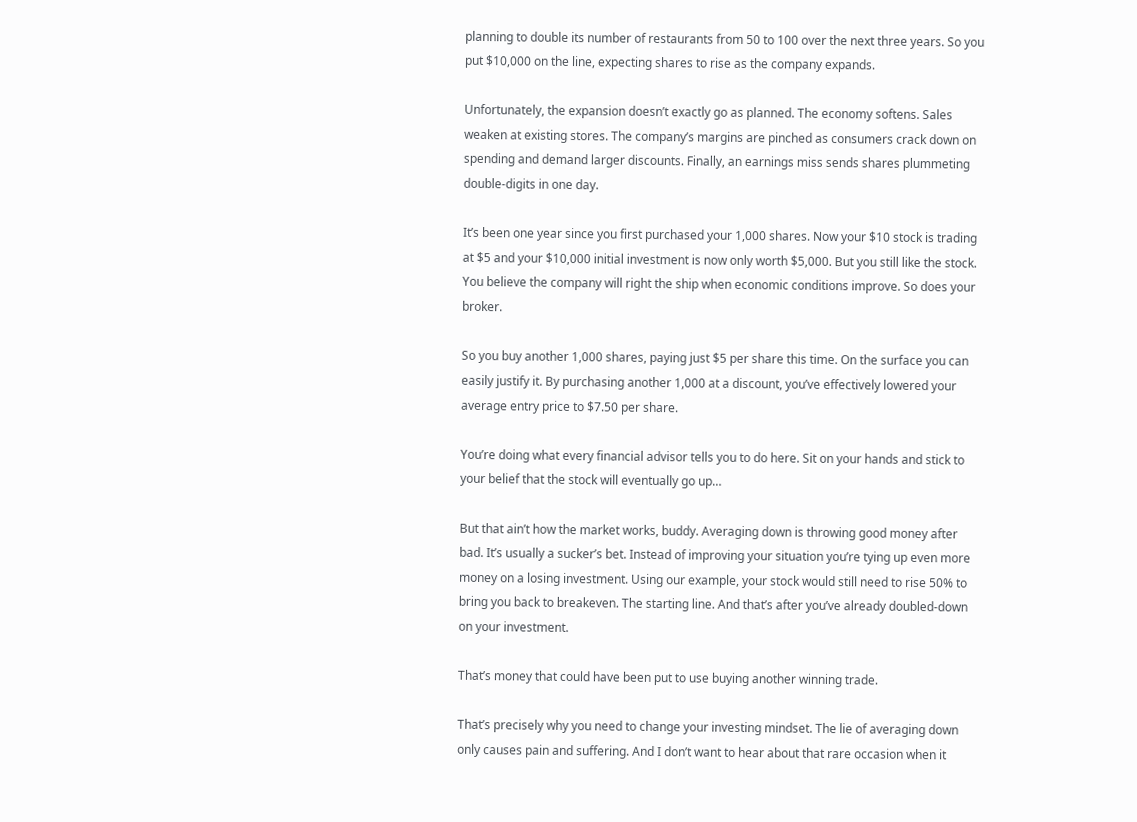planning to double its number of restaurants from 50 to 100 over the next three years. So you put $10,000 on the line, expecting shares to rise as the company expands.

Unfortunately, the expansion doesn’t exactly go as planned. The economy softens. Sales weaken at existing stores. The company’s margins are pinched as consumers crack down on spending and demand larger discounts. Finally, an earnings miss sends shares plummeting double-digits in one day.

It’s been one year since you first purchased your 1,000 shares. Now your $10 stock is trading at $5 and your $10,000 initial investment is now only worth $5,000. But you still like the stock. You believe the company will right the ship when economic conditions improve. So does your broker.

So you buy another 1,000 shares, paying just $5 per share this time. On the surface you can easily justify it. By purchasing another 1,000 at a discount, you’ve effectively lowered your average entry price to $7.50 per share.

You’re doing what every financial advisor tells you to do here. Sit on your hands and stick to your belief that the stock will eventually go up…

But that ain’t how the market works, buddy. Averaging down is throwing good money after bad. It’s usually a sucker’s bet. Instead of improving your situation you’re tying up even more money on a losing investment. Using our example, your stock would still need to rise 50% to bring you back to breakeven. The starting line. And that’s after you’ve already doubled-down on your investment.

That’s money that could have been put to use buying another winning trade.

That’s precisely why you need to change your investing mindset. The lie of averaging down only causes pain and suffering. And I don’t want to hear about that rare occasion when it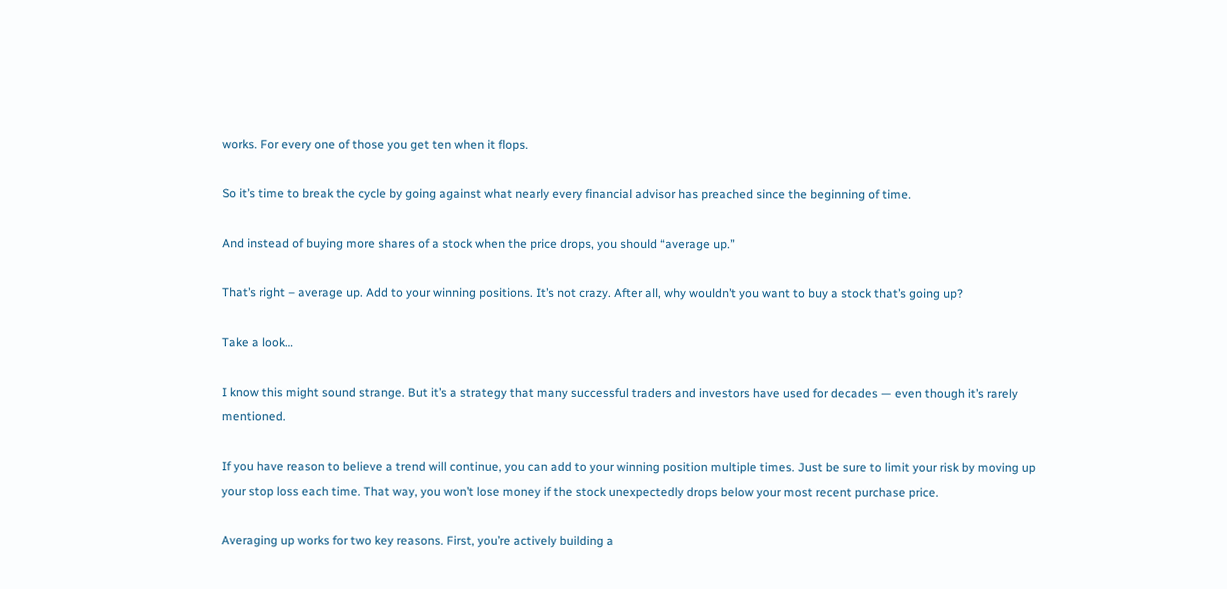works. For every one of those you get ten when it flops.

So it’s time to break the cycle by going against what nearly every financial advisor has preached since the beginning of time.

And instead of buying more shares of a stock when the price drops, you should “average up.”

That’s right – average up. Add to your winning positions. It’s not crazy. After all, why wouldn’t you want to buy a stock that’s going up?

Take a look…

I know this might sound strange. But it’s a strategy that many successful traders and investors have used for decades — even though it’s rarely mentioned.

If you have reason to believe a trend will continue, you can add to your winning position multiple times. Just be sure to limit your risk by moving up your stop loss each time. That way, you won’t lose money if the stock unexpectedly drops below your most recent purchase price.

Averaging up works for two key reasons. First, you’re actively building a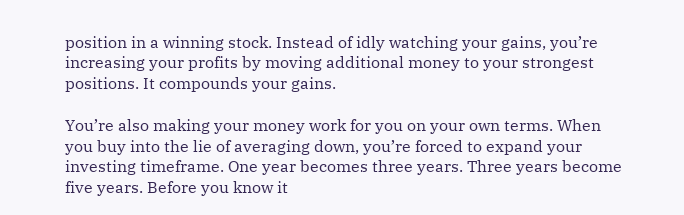position in a winning stock. Instead of idly watching your gains, you’re increasing your profits by moving additional money to your strongest positions. It compounds your gains.

You’re also making your money work for you on your own terms. When you buy into the lie of averaging down, you’re forced to expand your investing timeframe. One year becomes three years. Three years become five years. Before you know it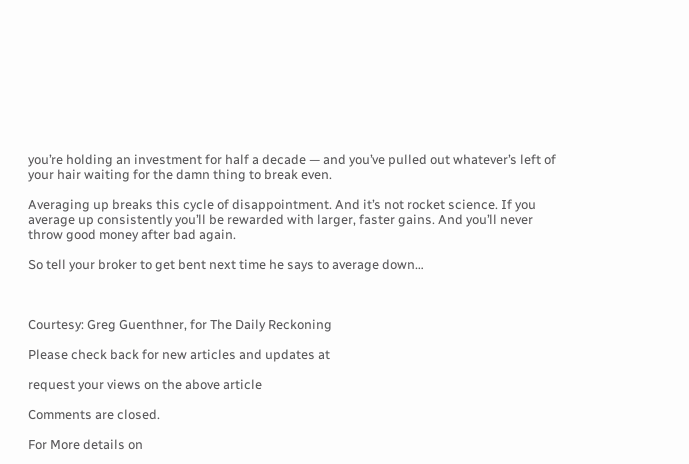you’re holding an investment for half a decade — and you’ve pulled out whatever’s left of your hair waiting for the damn thing to break even.

Averaging up breaks this cycle of disappointment. And it’s not rocket science. If you average up consistently you’ll be rewarded with larger, faster gains. And you’ll never throw good money after bad again.

So tell your broker to get bent next time he says to average down…



Courtesy: Greg Guenthner, for The Daily Reckoning

Please check back for new articles and updates at

request your views on the above article

Comments are closed.

For More details on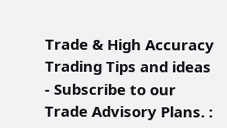Trade & High Accuracy Trading Tips and ideas - Subscribe to our Trade Advisory Plans. :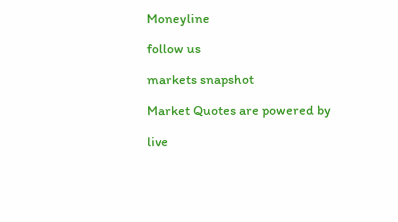Moneyline

follow us

markets snapshot

Market Quotes are powered by

live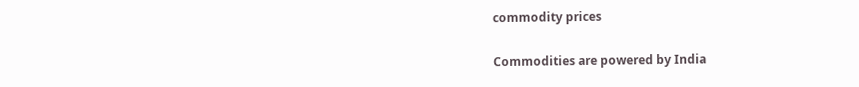commodity prices

Commodities are powered by India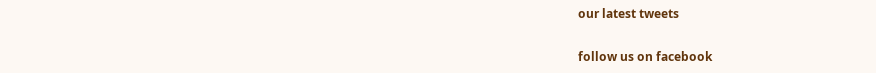our latest tweets

follow us on facebook